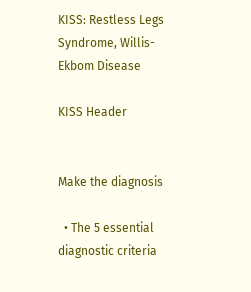KISS: Restless Legs Syndrome, Willis-Ekbom Disease

KISS Header


Make the diagnosis

  • The 5 essential diagnostic criteria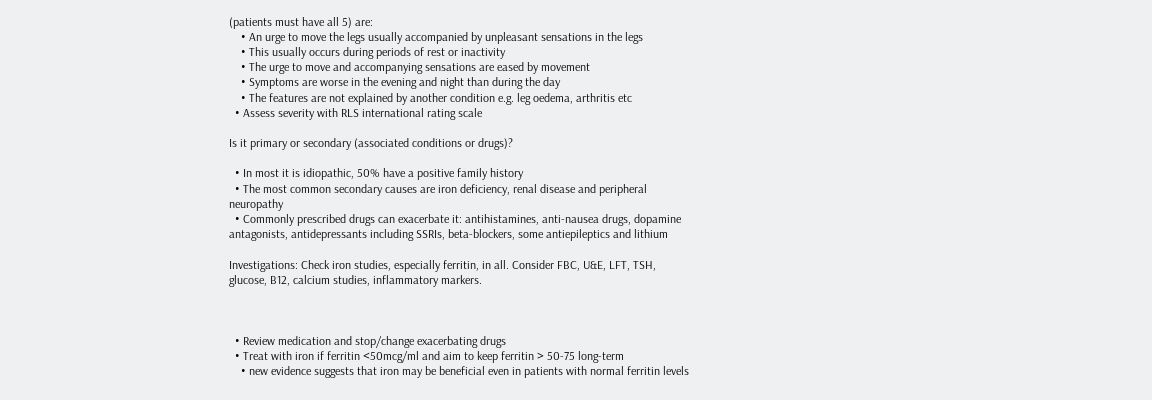(patients must have all 5) are:
    • An urge to move the legs usually accompanied by unpleasant sensations in the legs
    • This usually occurs during periods of rest or inactivity
    • The urge to move and accompanying sensations are eased by movement
    • Symptoms are worse in the evening and night than during the day
    • The features are not explained by another condition e.g. leg oedema, arthritis etc
  • Assess severity with RLS international rating scale

Is it primary or secondary (associated conditions or drugs)?

  • In most it is idiopathic, 50% have a positive family history
  • The most common secondary causes are iron deficiency, renal disease and peripheral neuropathy
  • Commonly prescribed drugs can exacerbate it: antihistamines, anti-nausea drugs, dopamine antagonists, antidepressants including SSRIs, beta-blockers, some antiepileptics and lithium

Investigations: Check iron studies, especially ferritin, in all. Consider FBC, U&E, LFT, TSH, glucose, B12, calcium studies, inflammatory markers.



  • Review medication and stop/change exacerbating drugs
  • Treat with iron if ferritin <50mcg/ml and aim to keep ferritin > 50-75 long-term
    • new evidence suggests that iron may be beneficial even in patients with normal ferritin levels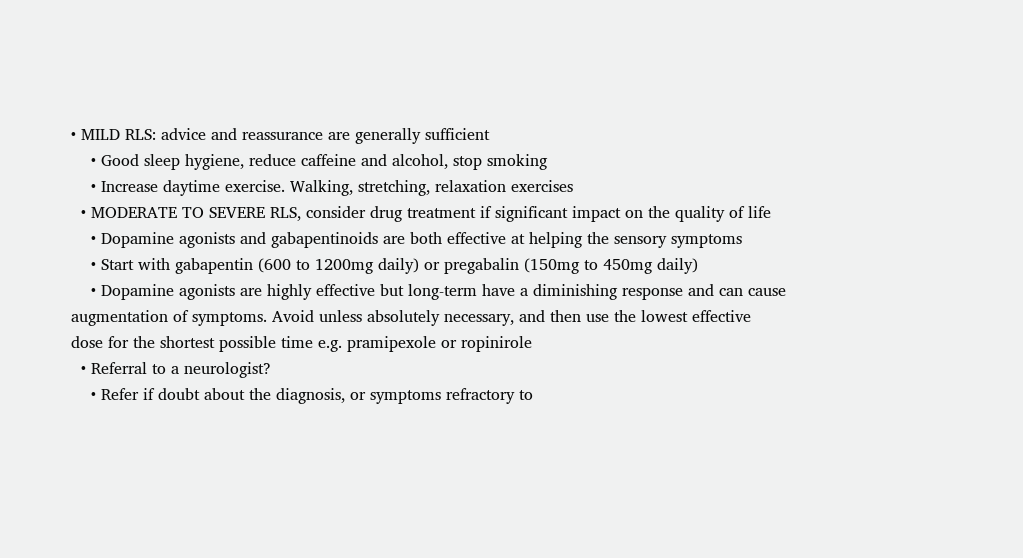• MILD RLS: advice and reassurance are generally sufficient
    • Good sleep hygiene, reduce caffeine and alcohol, stop smoking
    • Increase daytime exercise. Walking, stretching, relaxation exercises
  • MODERATE TO SEVERE RLS, consider drug treatment if significant impact on the quality of life
    • Dopamine agonists and gabapentinoids are both effective at helping the sensory symptoms
    • Start with gabapentin (600 to 1200mg daily) or pregabalin (150mg to 450mg daily)
    • Dopamine agonists are highly effective but long-term have a diminishing response and can cause augmentation of symptoms. Avoid unless absolutely necessary, and then use the lowest effective dose for the shortest possible time e.g. pramipexole or ropinirole
  • Referral to a neurologist?
    • Refer if doubt about the diagnosis, or symptoms refractory to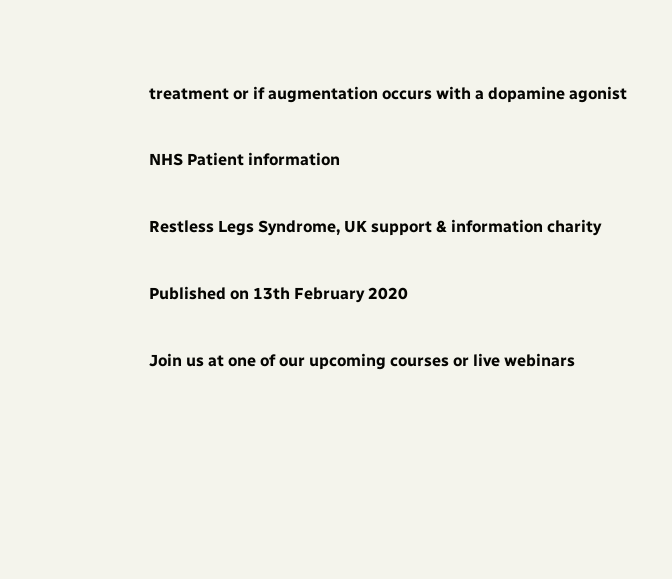treatment or if augmentation occurs with a dopamine agonist

NHS Patient information

Restless Legs Syndrome, UK support & information charity

Published on 13th February 2020

Join us at one of our upcoming courses or live webinars